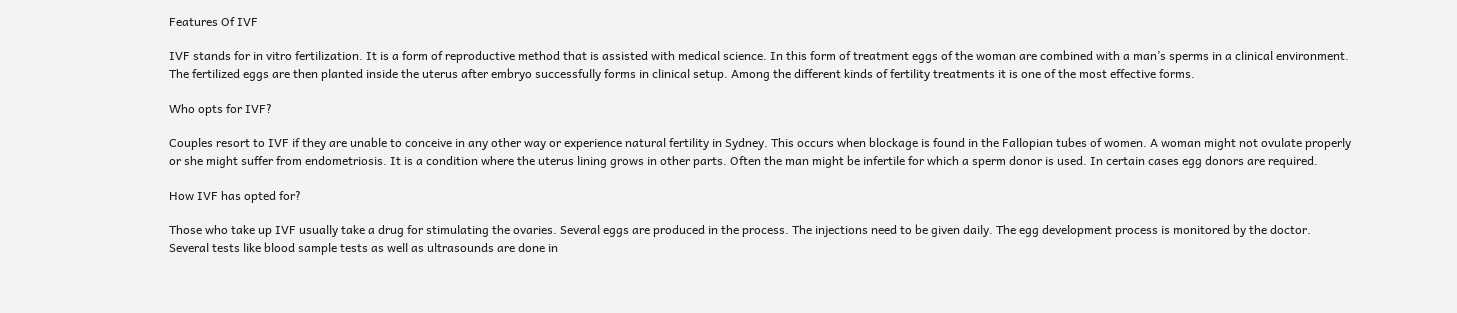Features Of IVF

IVF stands for in vitro fertilization. It is a form of reproductive method that is assisted with medical science. In this form of treatment eggs of the woman are combined with a man’s sperms in a clinical environment. The fertilized eggs are then planted inside the uterus after embryo successfully forms in clinical setup. Among the different kinds of fertility treatments it is one of the most effective forms.

Who opts for IVF?

Couples resort to IVF if they are unable to conceive in any other way or experience natural fertility in Sydney. This occurs when blockage is found in the Fallopian tubes of women. A woman might not ovulate properly or she might suffer from endometriosis. It is a condition where the uterus lining grows in other parts. Often the man might be infertile for which a sperm donor is used. In certain cases egg donors are required.

How IVF has opted for?

Those who take up IVF usually take a drug for stimulating the ovaries. Several eggs are produced in the process. The injections need to be given daily. The egg development process is monitored by the doctor. Several tests like blood sample tests as well as ultrasounds are done in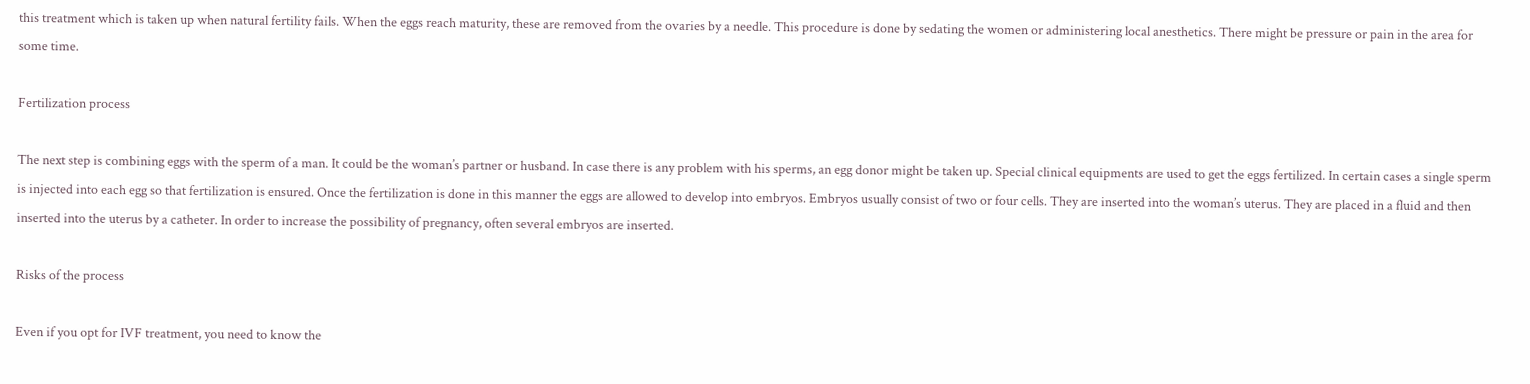this treatment which is taken up when natural fertility fails. When the eggs reach maturity, these are removed from the ovaries by a needle. This procedure is done by sedating the women or administering local anesthetics. There might be pressure or pain in the area for some time.

Fertilization process

The next step is combining eggs with the sperm of a man. It could be the woman’s partner or husband. In case there is any problem with his sperms, an egg donor might be taken up. Special clinical equipments are used to get the eggs fertilized. In certain cases a single sperm is injected into each egg so that fertilization is ensured. Once the fertilization is done in this manner the eggs are allowed to develop into embryos. Embryos usually consist of two or four cells. They are inserted into the woman’s uterus. They are placed in a fluid and then inserted into the uterus by a catheter. In order to increase the possibility of pregnancy, often several embryos are inserted.

Risks of the process

Even if you opt for IVF treatment, you need to know the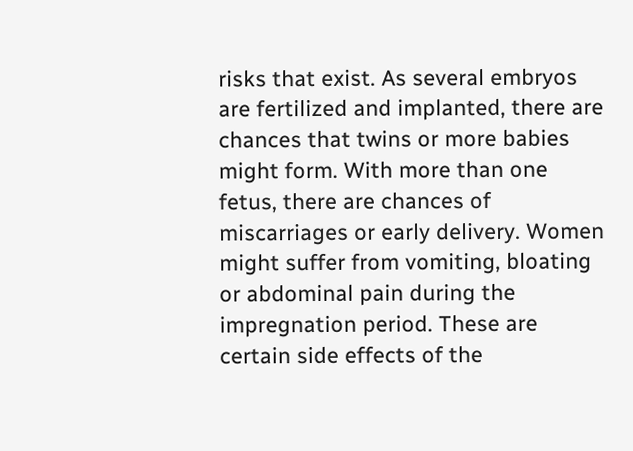risks that exist. As several embryos are fertilized and implanted, there are chances that twins or more babies might form. With more than one fetus, there are chances of miscarriages or early delivery. Women might suffer from vomiting, bloating or abdominal pain during the impregnation period. These are certain side effects of the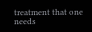treatment that one needs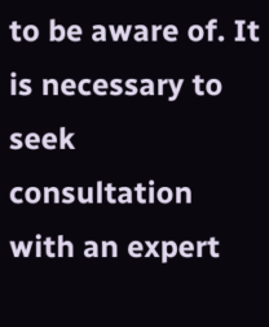to be aware of. It is necessary to seek consultation with an expert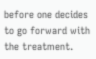before one decides to go forward with the treatment.